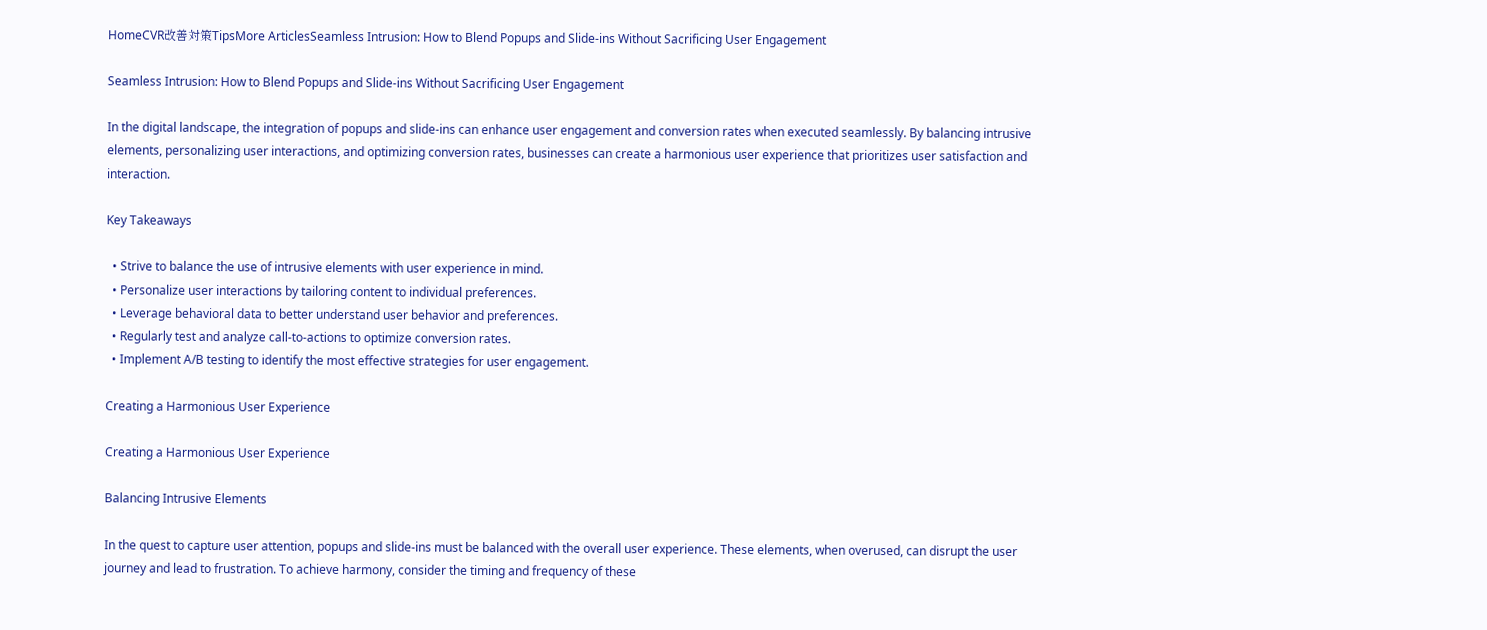HomeCVR改善対策TipsMore ArticlesSeamless Intrusion: How to Blend Popups and Slide-ins Without Sacrificing User Engagement

Seamless Intrusion: How to Blend Popups and Slide-ins Without Sacrificing User Engagement

In the digital landscape, the integration of popups and slide-ins can enhance user engagement and conversion rates when executed seamlessly. By balancing intrusive elements, personalizing user interactions, and optimizing conversion rates, businesses can create a harmonious user experience that prioritizes user satisfaction and interaction.

Key Takeaways

  • Strive to balance the use of intrusive elements with user experience in mind.
  • Personalize user interactions by tailoring content to individual preferences.
  • Leverage behavioral data to better understand user behavior and preferences.
  • Regularly test and analyze call-to-actions to optimize conversion rates.
  • Implement A/B testing to identify the most effective strategies for user engagement.

Creating a Harmonious User Experience

Creating a Harmonious User Experience

Balancing Intrusive Elements

In the quest to capture user attention, popups and slide-ins must be balanced with the overall user experience. These elements, when overused, can disrupt the user journey and lead to frustration. To achieve harmony, consider the timing and frequency of these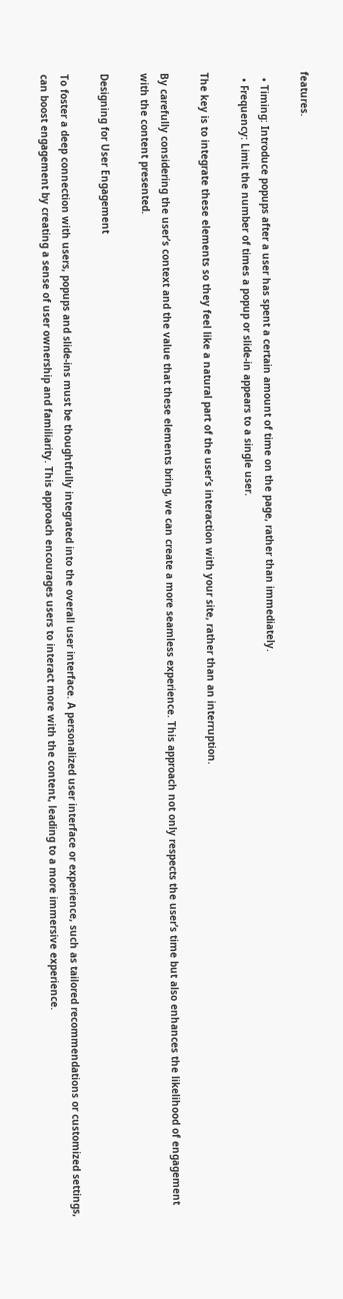features.

  • Timing: Introduce popups after a user has spent a certain amount of time on the page, rather than immediately.
  • Frequency: Limit the number of times a popup or slide-in appears to a single user.

The key is to integrate these elements so they feel like a natural part of the user’s interaction with your site, rather than an interruption.

By carefully considering the user’s context and the value that these elements bring, we can create a more seamless experience. This approach not only respects the user’s time but also enhances the likelihood of engagement with the content presented.

Designing for User Engagement

To foster a deep connection with users, popups and slide-ins must be thoughtfully integrated into the overall user interface. A personalized user interface or experience, such as tailored recommendations or customized settings, can boost engagement by creating a sense of user ownership and familiarity. This approach encourages users to interact more with the content, leading to a more immersive experience.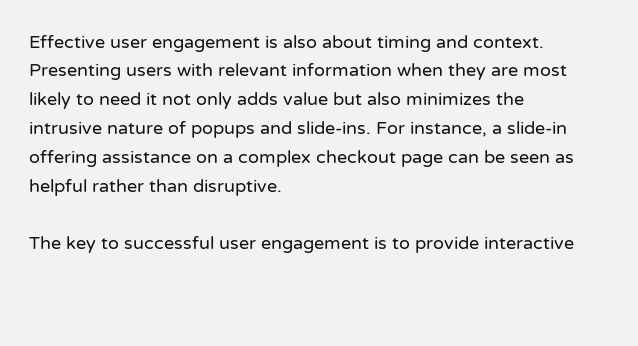Effective user engagement is also about timing and context. Presenting users with relevant information when they are most likely to need it not only adds value but also minimizes the intrusive nature of popups and slide-ins. For instance, a slide-in offering assistance on a complex checkout page can be seen as helpful rather than disruptive.

The key to successful user engagement is to provide interactive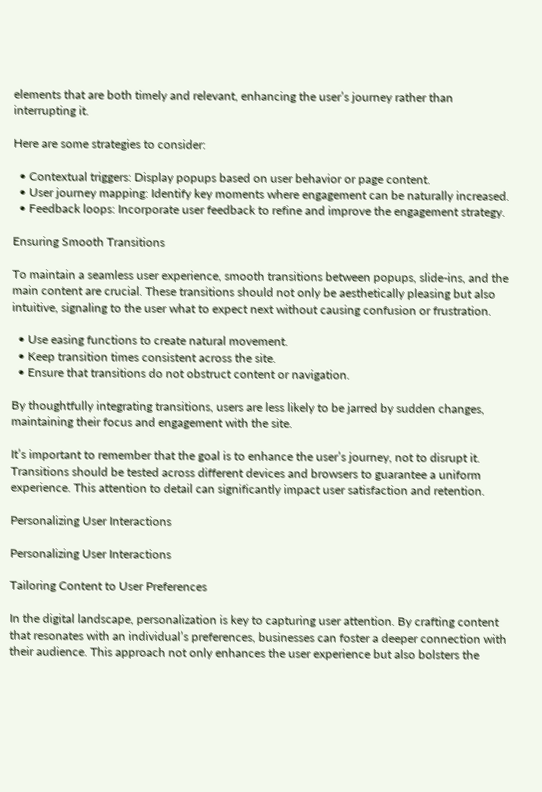elements that are both timely and relevant, enhancing the user’s journey rather than interrupting it.

Here are some strategies to consider:

  • Contextual triggers: Display popups based on user behavior or page content.
  • User journey mapping: Identify key moments where engagement can be naturally increased.
  • Feedback loops: Incorporate user feedback to refine and improve the engagement strategy.

Ensuring Smooth Transitions

To maintain a seamless user experience, smooth transitions between popups, slide-ins, and the main content are crucial. These transitions should not only be aesthetically pleasing but also intuitive, signaling to the user what to expect next without causing confusion or frustration.

  • Use easing functions to create natural movement.
  • Keep transition times consistent across the site.
  • Ensure that transitions do not obstruct content or navigation.

By thoughtfully integrating transitions, users are less likely to be jarred by sudden changes, maintaining their focus and engagement with the site.

It’s important to remember that the goal is to enhance the user’s journey, not to disrupt it. Transitions should be tested across different devices and browsers to guarantee a uniform experience. This attention to detail can significantly impact user satisfaction and retention.

Personalizing User Interactions

Personalizing User Interactions

Tailoring Content to User Preferences

In the digital landscape, personalization is key to capturing user attention. By crafting content that resonates with an individual’s preferences, businesses can foster a deeper connection with their audience. This approach not only enhances the user experience but also bolsters the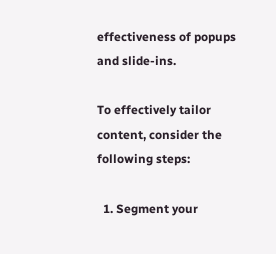effectiveness of popups and slide-ins.

To effectively tailor content, consider the following steps:

  1. Segment your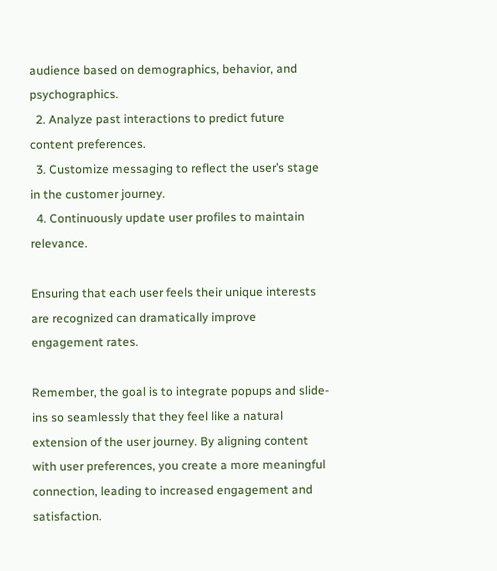audience based on demographics, behavior, and psychographics.
  2. Analyze past interactions to predict future content preferences.
  3. Customize messaging to reflect the user’s stage in the customer journey.
  4. Continuously update user profiles to maintain relevance.

Ensuring that each user feels their unique interests are recognized can dramatically improve engagement rates.

Remember, the goal is to integrate popups and slide-ins so seamlessly that they feel like a natural extension of the user journey. By aligning content with user preferences, you create a more meaningful connection, leading to increased engagement and satisfaction.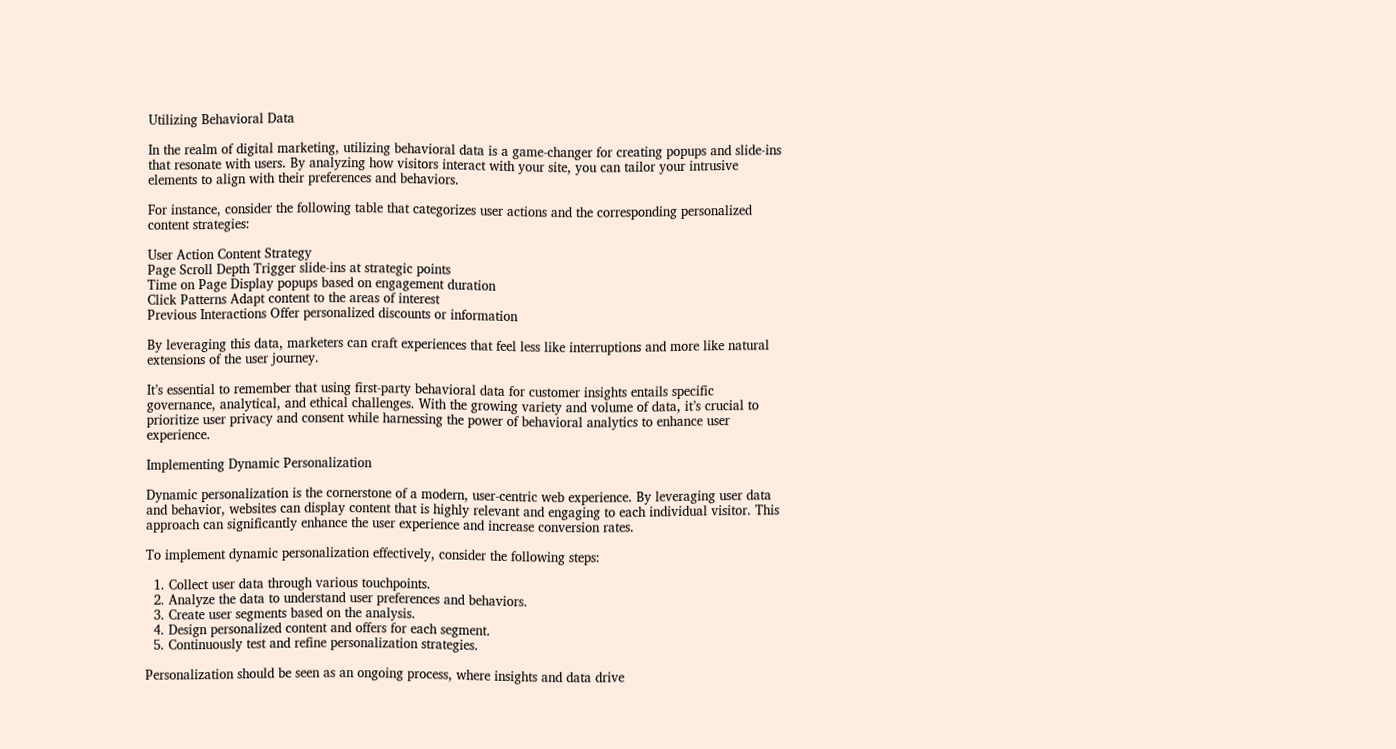Utilizing Behavioral Data

In the realm of digital marketing, utilizing behavioral data is a game-changer for creating popups and slide-ins that resonate with users. By analyzing how visitors interact with your site, you can tailor your intrusive elements to align with their preferences and behaviors.

For instance, consider the following table that categorizes user actions and the corresponding personalized content strategies:

User Action Content Strategy
Page Scroll Depth Trigger slide-ins at strategic points
Time on Page Display popups based on engagement duration
Click Patterns Adapt content to the areas of interest
Previous Interactions Offer personalized discounts or information

By leveraging this data, marketers can craft experiences that feel less like interruptions and more like natural extensions of the user journey.

It’s essential to remember that using first-party behavioral data for customer insights entails specific governance, analytical, and ethical challenges. With the growing variety and volume of data, it’s crucial to prioritize user privacy and consent while harnessing the power of behavioral analytics to enhance user experience.

Implementing Dynamic Personalization

Dynamic personalization is the cornerstone of a modern, user-centric web experience. By leveraging user data and behavior, websites can display content that is highly relevant and engaging to each individual visitor. This approach can significantly enhance the user experience and increase conversion rates.

To implement dynamic personalization effectively, consider the following steps:

  1. Collect user data through various touchpoints.
  2. Analyze the data to understand user preferences and behaviors.
  3. Create user segments based on the analysis.
  4. Design personalized content and offers for each segment.
  5. Continuously test and refine personalization strategies.

Personalization should be seen as an ongoing process, where insights and data drive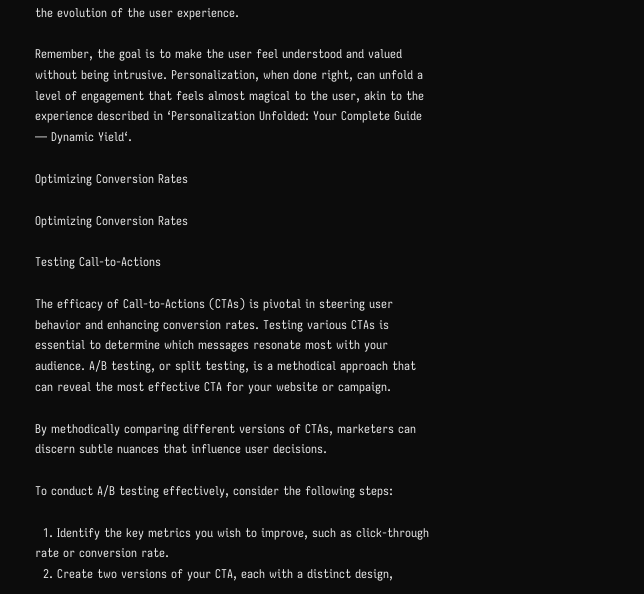the evolution of the user experience.

Remember, the goal is to make the user feel understood and valued without being intrusive. Personalization, when done right, can unfold a level of engagement that feels almost magical to the user, akin to the experience described in ‘Personalization Unfolded: Your Complete Guide — Dynamic Yield‘.

Optimizing Conversion Rates

Optimizing Conversion Rates

Testing Call-to-Actions

The efficacy of Call-to-Actions (CTAs) is pivotal in steering user behavior and enhancing conversion rates. Testing various CTAs is essential to determine which messages resonate most with your audience. A/B testing, or split testing, is a methodical approach that can reveal the most effective CTA for your website or campaign.

By methodically comparing different versions of CTAs, marketers can discern subtle nuances that influence user decisions.

To conduct A/B testing effectively, consider the following steps:

  1. Identify the key metrics you wish to improve, such as click-through rate or conversion rate.
  2. Create two versions of your CTA, each with a distinct design,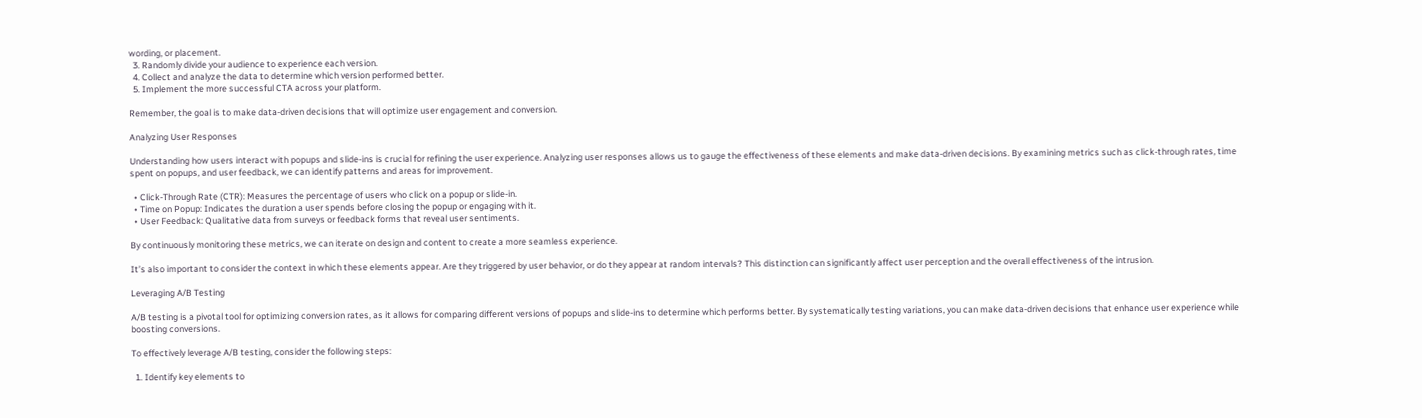wording, or placement.
  3. Randomly divide your audience to experience each version.
  4. Collect and analyze the data to determine which version performed better.
  5. Implement the more successful CTA across your platform.

Remember, the goal is to make data-driven decisions that will optimize user engagement and conversion.

Analyzing User Responses

Understanding how users interact with popups and slide-ins is crucial for refining the user experience. Analyzing user responses allows us to gauge the effectiveness of these elements and make data-driven decisions. By examining metrics such as click-through rates, time spent on popups, and user feedback, we can identify patterns and areas for improvement.

  • Click-Through Rate (CTR): Measures the percentage of users who click on a popup or slide-in.
  • Time on Popup: Indicates the duration a user spends before closing the popup or engaging with it.
  • User Feedback: Qualitative data from surveys or feedback forms that reveal user sentiments.

By continuously monitoring these metrics, we can iterate on design and content to create a more seamless experience.

It’s also important to consider the context in which these elements appear. Are they triggered by user behavior, or do they appear at random intervals? This distinction can significantly affect user perception and the overall effectiveness of the intrusion.

Leveraging A/B Testing

A/B testing is a pivotal tool for optimizing conversion rates, as it allows for comparing different versions of popups and slide-ins to determine which performs better. By systematically testing variations, you can make data-driven decisions that enhance user experience while boosting conversions.

To effectively leverage A/B testing, consider the following steps:

  1. Identify key elements to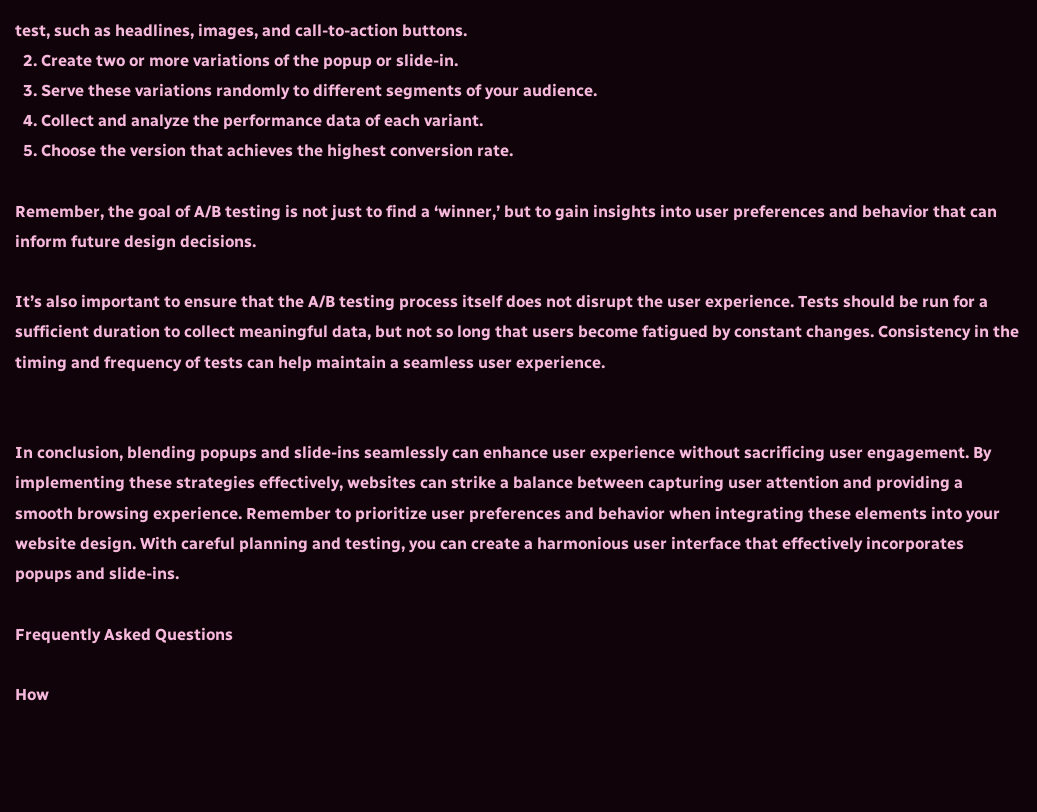test, such as headlines, images, and call-to-action buttons.
  2. Create two or more variations of the popup or slide-in.
  3. Serve these variations randomly to different segments of your audience.
  4. Collect and analyze the performance data of each variant.
  5. Choose the version that achieves the highest conversion rate.

Remember, the goal of A/B testing is not just to find a ‘winner,’ but to gain insights into user preferences and behavior that can inform future design decisions.

It’s also important to ensure that the A/B testing process itself does not disrupt the user experience. Tests should be run for a sufficient duration to collect meaningful data, but not so long that users become fatigued by constant changes. Consistency in the timing and frequency of tests can help maintain a seamless user experience.


In conclusion, blending popups and slide-ins seamlessly can enhance user experience without sacrificing user engagement. By implementing these strategies effectively, websites can strike a balance between capturing user attention and providing a smooth browsing experience. Remember to prioritize user preferences and behavior when integrating these elements into your website design. With careful planning and testing, you can create a harmonious user interface that effectively incorporates popups and slide-ins.

Frequently Asked Questions

How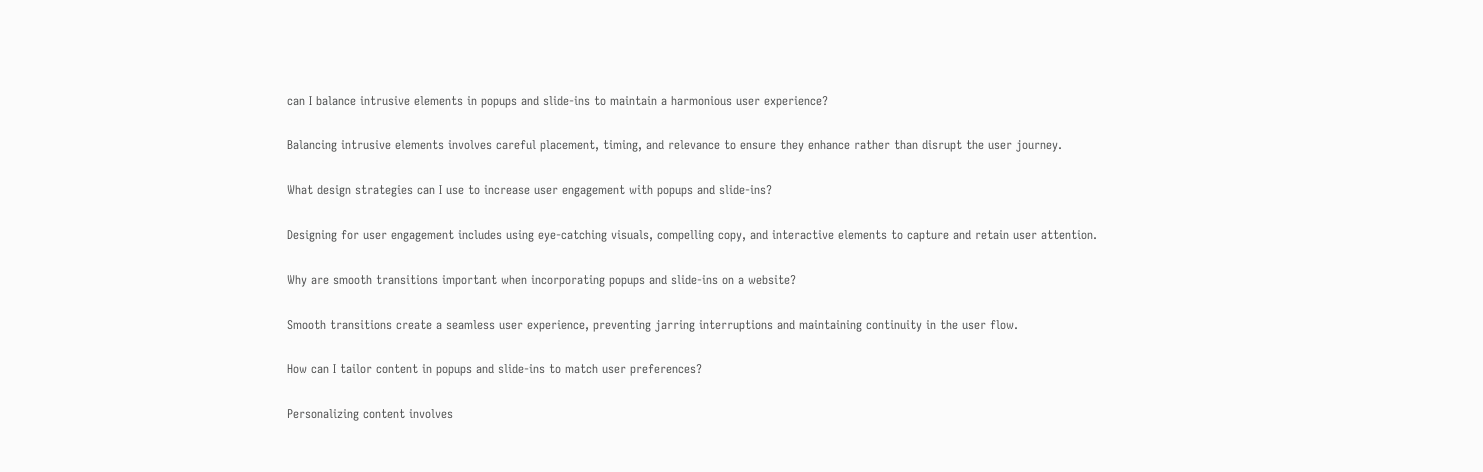can I balance intrusive elements in popups and slide-ins to maintain a harmonious user experience?

Balancing intrusive elements involves careful placement, timing, and relevance to ensure they enhance rather than disrupt the user journey.

What design strategies can I use to increase user engagement with popups and slide-ins?

Designing for user engagement includes using eye-catching visuals, compelling copy, and interactive elements to capture and retain user attention.

Why are smooth transitions important when incorporating popups and slide-ins on a website?

Smooth transitions create a seamless user experience, preventing jarring interruptions and maintaining continuity in the user flow.

How can I tailor content in popups and slide-ins to match user preferences?

Personalizing content involves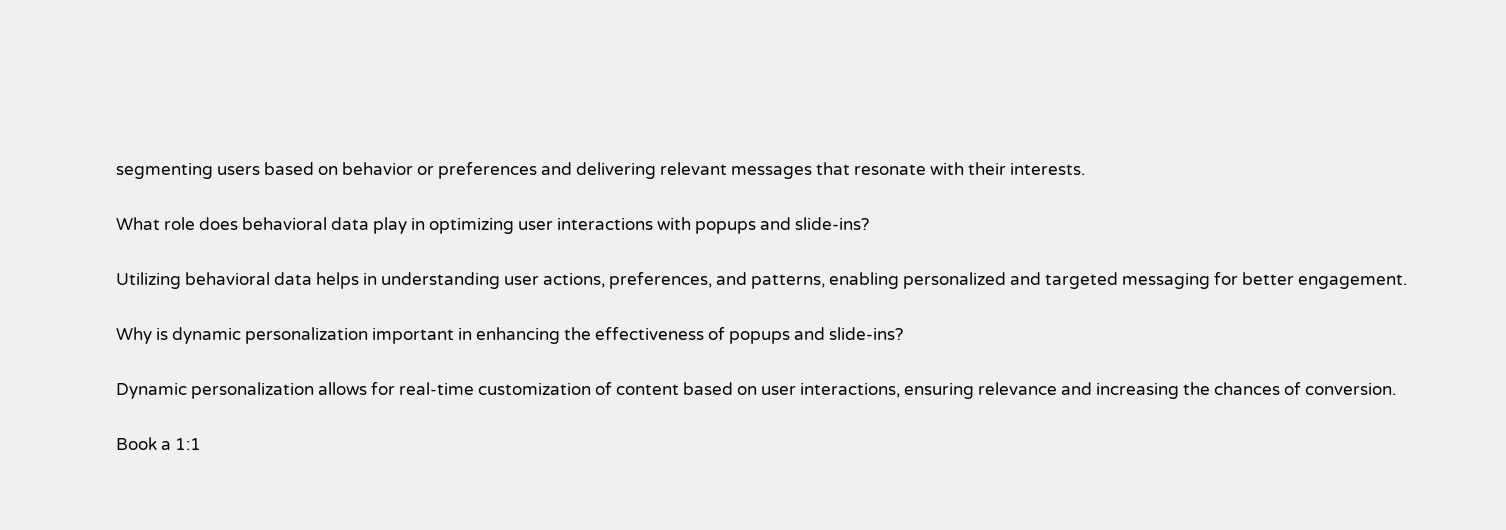segmenting users based on behavior or preferences and delivering relevant messages that resonate with their interests.

What role does behavioral data play in optimizing user interactions with popups and slide-ins?

Utilizing behavioral data helps in understanding user actions, preferences, and patterns, enabling personalized and targeted messaging for better engagement.

Why is dynamic personalization important in enhancing the effectiveness of popups and slide-ins?

Dynamic personalization allows for real-time customization of content based on user interactions, ensuring relevance and increasing the chances of conversion.

Book a 1:1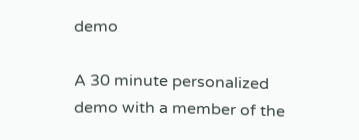demo

A 30 minute personalized demo with a member of the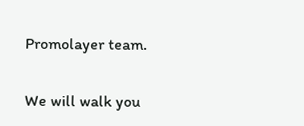Promolayer team.

We will walk you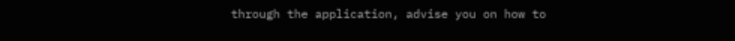through the application, advise you on how to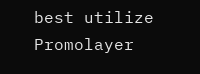best utilize Promolayer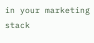in your marketing stack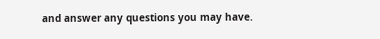and answer any questions you may have.